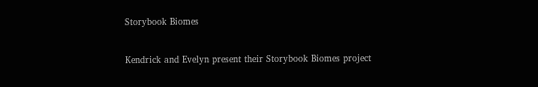Storybook Biomes

Kendrick and Evelyn present their Storybook Biomes project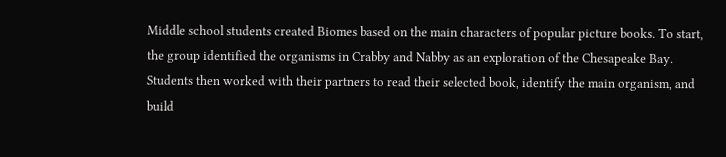Middle school students created Biomes based on the main characters of popular picture books. To start, the group identified the organisms in Crabby and Nabby as an exploration of the Chesapeake Bay. Students then worked with their partners to read their selected book, identify the main organism, and build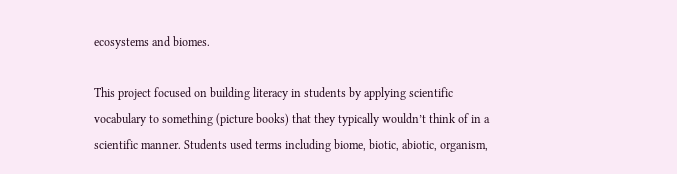ecosystems and biomes.

This project focused on building literacy in students by applying scientific vocabulary to something (picture books) that they typically wouldn’t think of in a scientific manner. Students used terms including biome, biotic, abiotic, organism,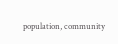population, community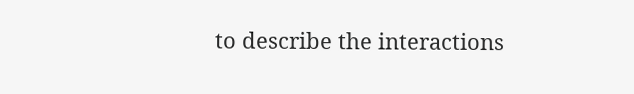to describe the interactions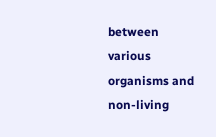between various organisms and non-living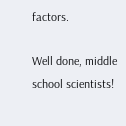factors.

Well done, middle school scientists!